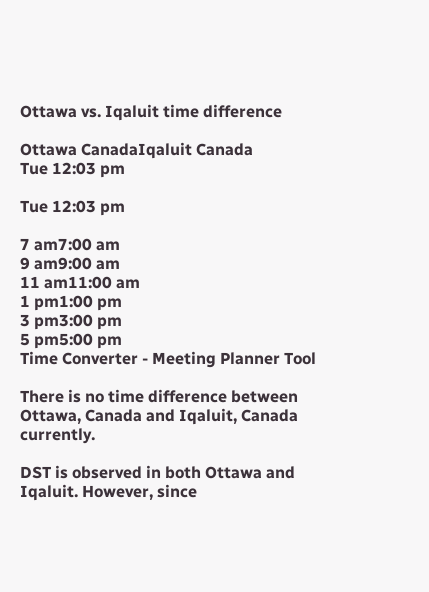Ottawa vs. Iqaluit time difference

Ottawa CanadaIqaluit Canada
Tue 12:03 pm

Tue 12:03 pm

7 am7:00 am
9 am9:00 am
11 am11:00 am
1 pm1:00 pm
3 pm3:00 pm
5 pm5:00 pm
Time Converter - Meeting Planner Tool

There is no time difference between Ottawa, Canada and Iqaluit, Canada currently.

DST is observed in both Ottawa and Iqaluit. However, since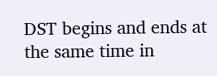DST begins and ends at the same time in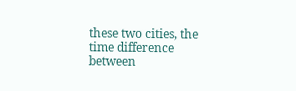these two cities, the time difference between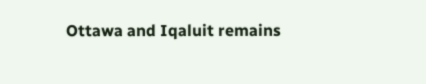Ottawa and Iqaluit remains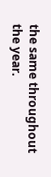the same throughout the year.